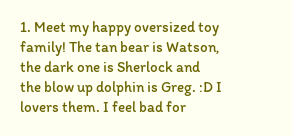1. Meet my happy oversized toy family! The tan bear is Watson, the dark one is Sherlock and the blow up dolphin is Greg. :D I lovers them. I feel bad for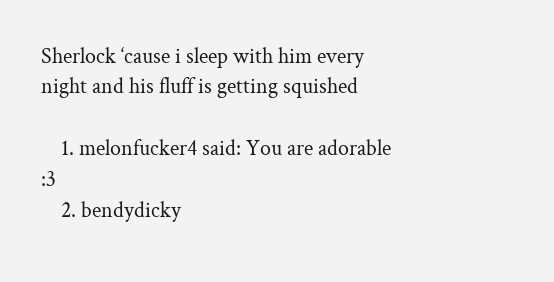Sherlock ‘cause i sleep with him every night and his fluff is getting squished

    1. melonfucker4 said: You are adorable :3
    2. bendydicky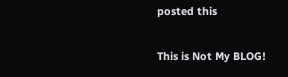posted this

This is Not My BLOG!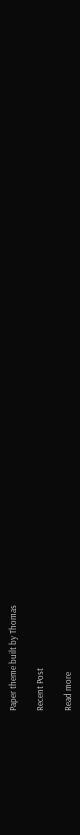Paper theme built by Thomas

Recent Post

Read more